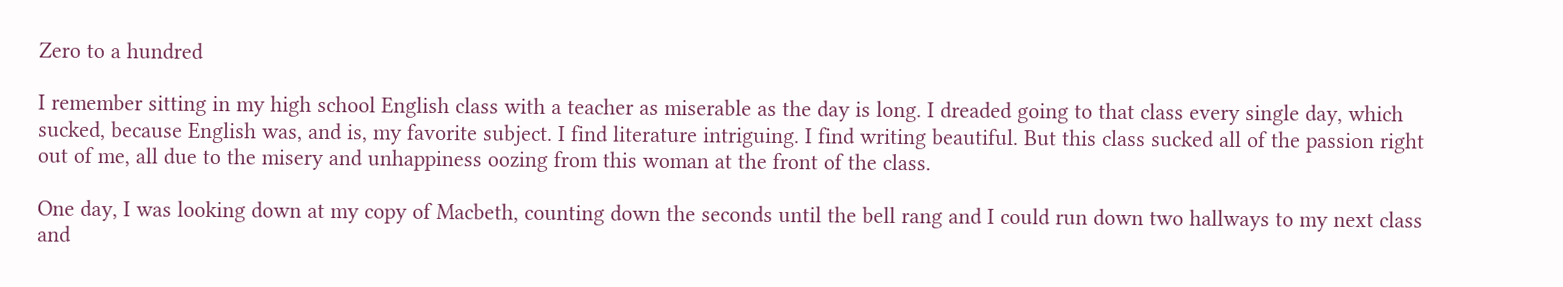Zero to a hundred

I remember sitting in my high school English class with a teacher as miserable as the day is long. I dreaded going to that class every single day, which sucked, because English was, and is, my favorite subject. I find literature intriguing. I find writing beautiful. But this class sucked all of the passion right out of me, all due to the misery and unhappiness oozing from this woman at the front of the class.

One day, I was looking down at my copy of Macbeth, counting down the seconds until the bell rang and I could run down two hallways to my next class and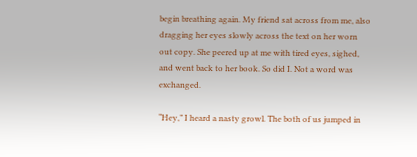begin breathing again. My friend sat across from me, also dragging her eyes slowly across the text on her worn out copy. She peered up at me with tired eyes, sighed, and went back to her book. So did I. Not a word was exchanged.

“Hey,” I heard a nasty growl. The both of us jumped in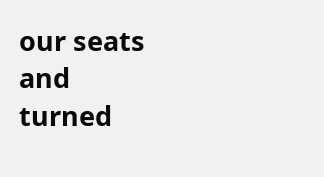our seats and turned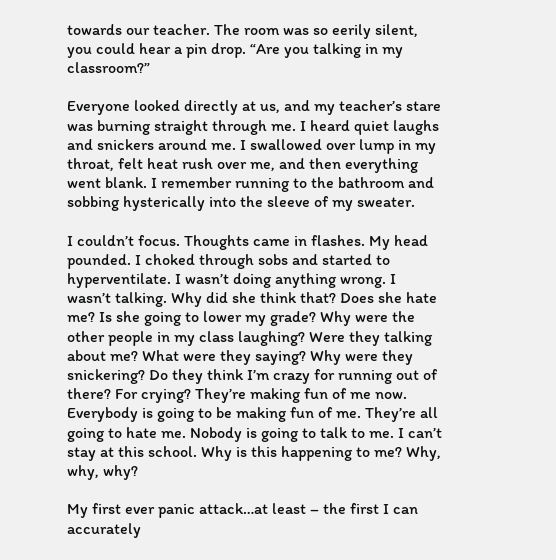towards our teacher. The room was so eerily silent, you could hear a pin drop. “Are you talking in my classroom?”

Everyone looked directly at us, and my teacher’s stare was burning straight through me. I heard quiet laughs and snickers around me. I swallowed over lump in my throat, felt heat rush over me, and then everything went blank. I remember running to the bathroom and sobbing hysterically into the sleeve of my sweater.

I couldn’t focus. Thoughts came in flashes. My head pounded. I choked through sobs and started to hyperventilate. I wasn’t doing anything wrong. I wasn’t talking. Why did she think that? Does she hate me? Is she going to lower my grade? Why were the other people in my class laughing? Were they talking about me? What were they saying? Why were they snickering? Do they think I’m crazy for running out of there? For crying? They’re making fun of me now. Everybody is going to be making fun of me. They’re all going to hate me. Nobody is going to talk to me. I can’t stay at this school. Why is this happening to me? Why, why, why?

My first ever panic attack…at least – the first I can accurately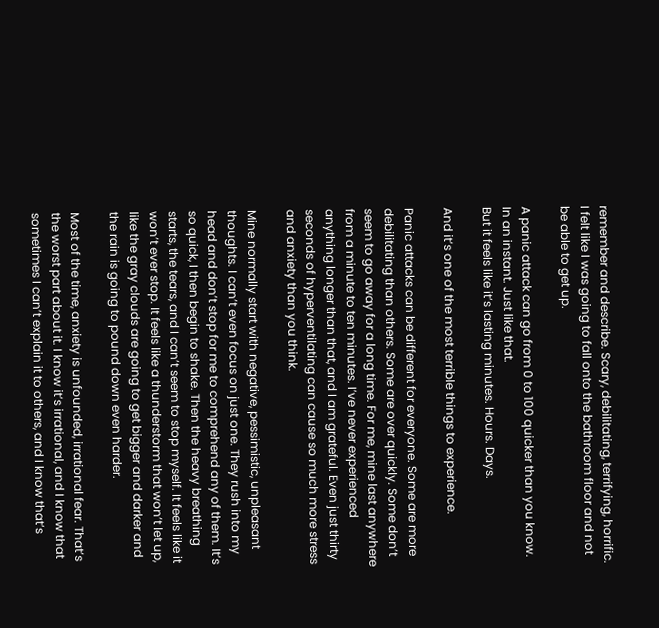remember and describe. Scary, debilitating, terrifying, horrific. I felt like I was going to fall onto the bathroom floor and not be able to get up.

A panic attack can go from 0 to 100 quicker than you know.
In an instant. Just like that.
But it feels like it’s lasting minutes. Hours. Days.

And it’s one of the most terrible things to experience.

Panic attacks can be different for everyone. Some are more debilitating than others. Some are over quickly. Some don’t seem to go away for a long time. For me, mine last anywhere from a minute to ten minutes. I’ve never experienced anything longer than that, and I am grateful. Even just thirty seconds of hyperventilating can cause so much more stress and anxiety than you think.

Mine normally start with negative, pessimistic, unpleasant thoughts. I can’t even focus on just one. They rush into my head and don’t stop for me to comprehend any of them. It’s so quick, I then begin to shake. Then the heavy breathing starts, the tears, and I can’t seem to stop myself. It feels like it won’t ever stop. It feels like a thunderstorm that won’t let up, like the gray clouds are going to get bigger and darker and the rain is going to pound down even harder.

Most of the time, anxiety is unfounded, irrational fear. That’s the worst part about it. I know it’s irrational, and I know that sometimes I can’t explain it to others, and I know that’s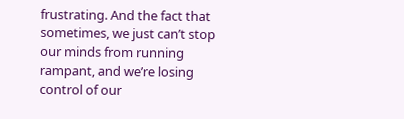frustrating. And the fact that sometimes, we just can’t stop our minds from running rampant, and we’re losing control of our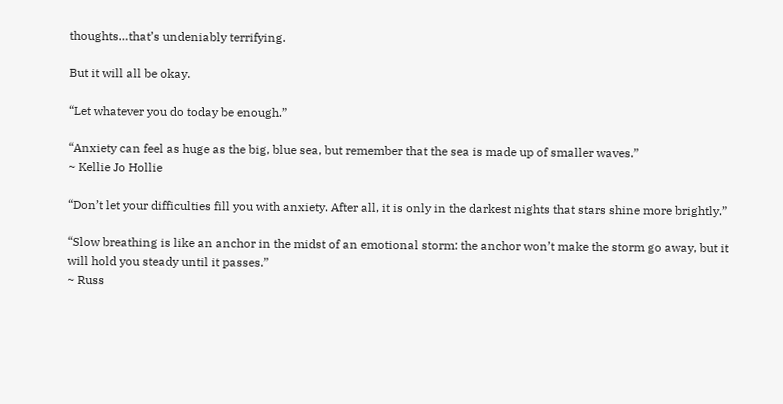thoughts…that’s undeniably terrifying.

But it will all be okay.

“Let whatever you do today be enough.”

“Anxiety can feel as huge as the big, blue sea, but remember that the sea is made up of smaller waves.”
~ Kellie Jo Hollie

“Don’t let your difficulties fill you with anxiety. After all, it is only in the darkest nights that stars shine more brightly.”

“Slow breathing is like an anchor in the midst of an emotional storm: the anchor won’t make the storm go away, but it will hold you steady until it passes.”
~ Russ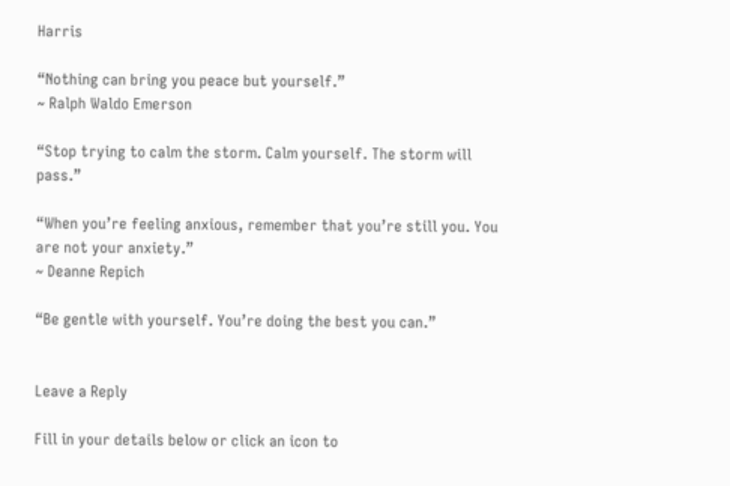Harris

“Nothing can bring you peace but yourself.”
~ Ralph Waldo Emerson

“Stop trying to calm the storm. Calm yourself. The storm will pass.”

“When you’re feeling anxious, remember that you’re still you. You are not your anxiety.”
~ Deanne Repich

“Be gentle with yourself. You’re doing the best you can.”


Leave a Reply

Fill in your details below or click an icon to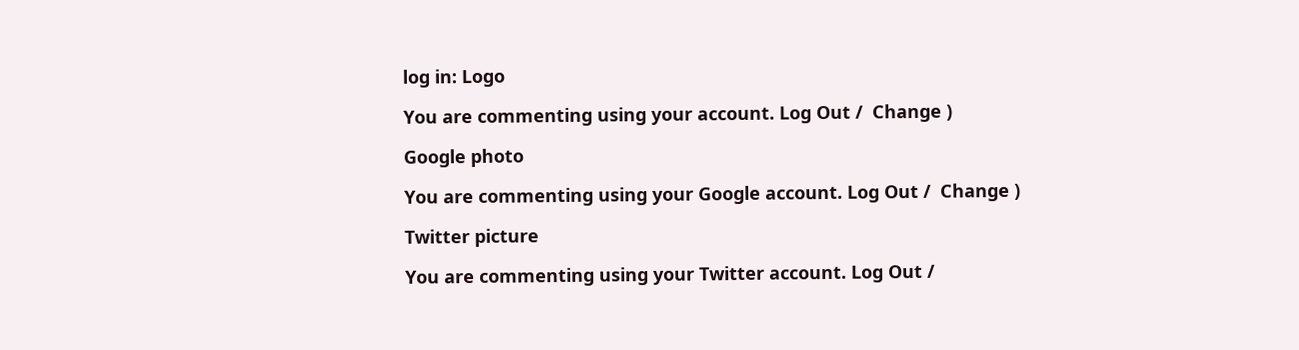log in: Logo

You are commenting using your account. Log Out /  Change )

Google photo

You are commenting using your Google account. Log Out /  Change )

Twitter picture

You are commenting using your Twitter account. Log Out /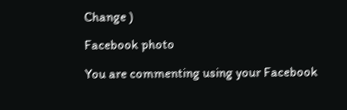Change )

Facebook photo

You are commenting using your Facebook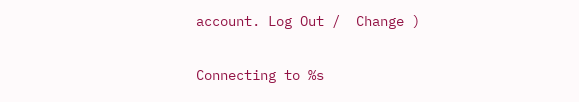account. Log Out /  Change )

Connecting to %s